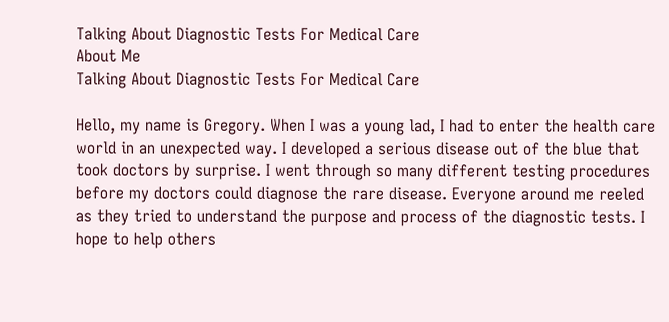Talking About Diagnostic Tests For Medical Care
About Me
Talking About Diagnostic Tests For Medical Care

Hello, my name is Gregory. When I was a young lad, I had to enter the health care world in an unexpected way. I developed a serious disease out of the blue that took doctors by surprise. I went through so many different testing procedures before my doctors could diagnose the rare disease. Everyone around me reeled as they tried to understand the purpose and process of the diagnostic tests. I hope to help others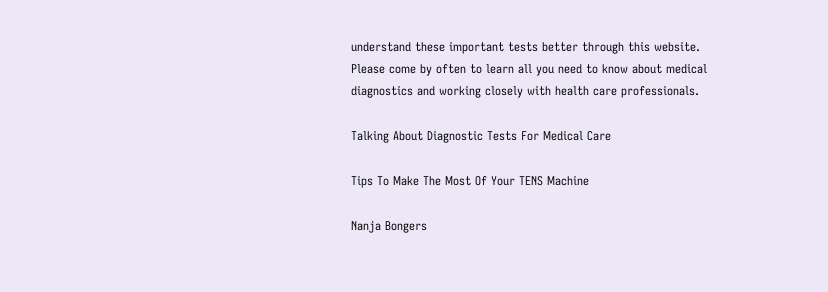understand these important tests better through this website. Please come by often to learn all you need to know about medical diagnostics and working closely with health care professionals.

Talking About Diagnostic Tests For Medical Care

Tips To Make The Most Of Your TENS Machine

Nanja Bongers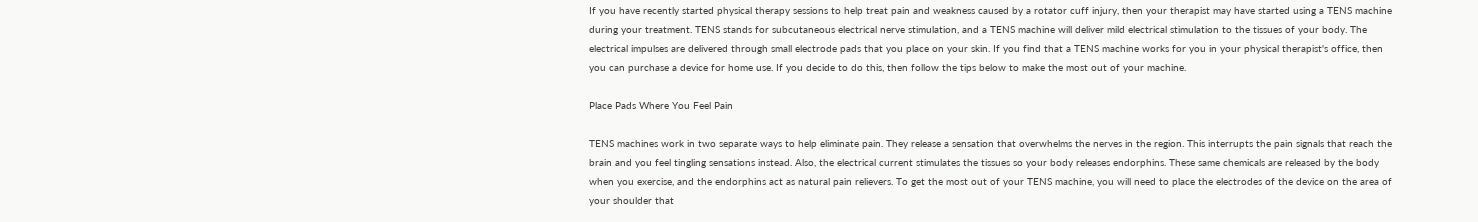If you have recently started physical therapy sessions to help treat pain and weakness caused by a rotator cuff injury, then your therapist may have started using a TENS machine during your treatment. TENS stands for subcutaneous electrical nerve stimulation, and a TENS machine will deliver mild electrical stimulation to the tissues of your body. The electrical impulses are delivered through small electrode pads that you place on your skin. If you find that a TENS machine works for you in your physical therapist's office, then you can purchase a device for home use. If you decide to do this, then follow the tips below to make the most out of your machine.

Place Pads Where You Feel Pain

TENS machines work in two separate ways to help eliminate pain. They release a sensation that overwhelms the nerves in the region. This interrupts the pain signals that reach the brain and you feel tingling sensations instead. Also, the electrical current stimulates the tissues so your body releases endorphins. These same chemicals are released by the body when you exercise, and the endorphins act as natural pain relievers. To get the most out of your TENS machine, you will need to place the electrodes of the device on the area of your shoulder that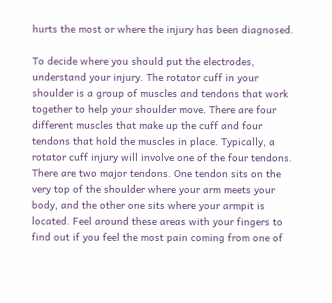hurts the most or where the injury has been diagnosed.

To decide where you should put the electrodes, understand your injury. The rotator cuff in your shoulder is a group of muscles and tendons that work together to help your shoulder move. There are four different muscles that make up the cuff and four tendons that hold the muscles in place. Typically, a rotator cuff injury will involve one of the four tendons. There are two major tendons. One tendon sits on the very top of the shoulder where your arm meets your body, and the other one sits where your armpit is located. Feel around these areas with your fingers to find out if you feel the most pain coming from one of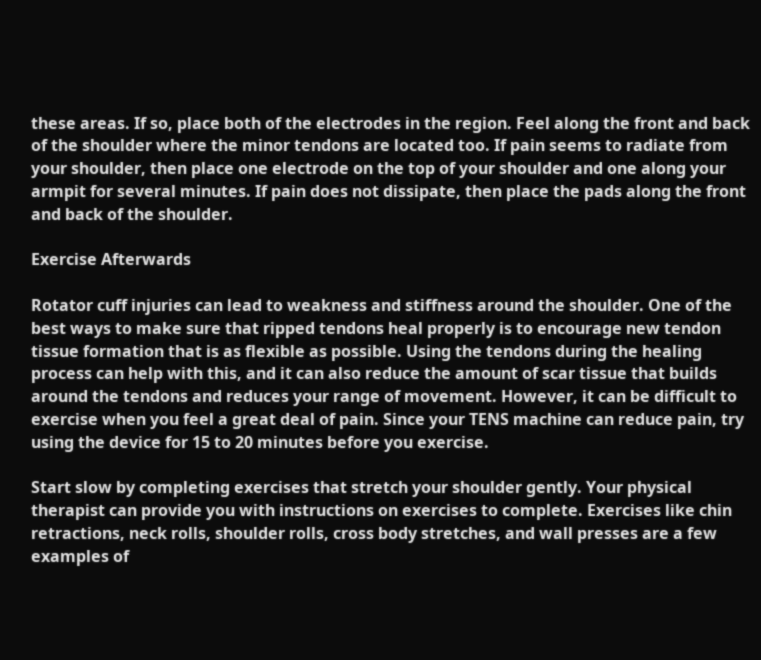these areas. If so, place both of the electrodes in the region. Feel along the front and back of the shoulder where the minor tendons are located too. If pain seems to radiate from your shoulder, then place one electrode on the top of your shoulder and one along your armpit for several minutes. If pain does not dissipate, then place the pads along the front and back of the shoulder.

Exercise Afterwards

Rotator cuff injuries can lead to weakness and stiffness around the shoulder. One of the best ways to make sure that ripped tendons heal properly is to encourage new tendon tissue formation that is as flexible as possible. Using the tendons during the healing process can help with this, and it can also reduce the amount of scar tissue that builds around the tendons and reduces your range of movement. However, it can be difficult to exercise when you feel a great deal of pain. Since your TENS machine can reduce pain, try using the device for 15 to 20 minutes before you exercise.

Start slow by completing exercises that stretch your shoulder gently. Your physical therapist can provide you with instructions on exercises to complete. Exercises like chin retractions, neck rolls, shoulder rolls, cross body stretches, and wall presses are a few examples of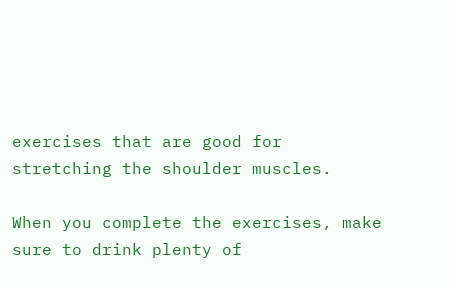exercises that are good for stretching the shoulder muscles.

When you complete the exercises, make sure to drink plenty of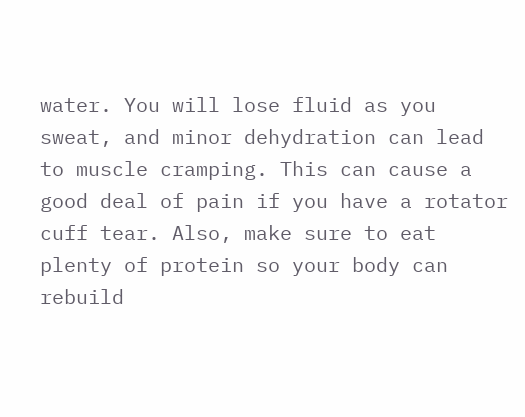water. You will lose fluid as you sweat, and minor dehydration can lead to muscle cramping. This can cause a good deal of pain if you have a rotator cuff tear. Also, make sure to eat plenty of protein so your body can rebuild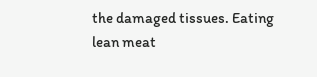the damaged tissues. Eating lean meat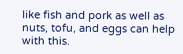like fish and pork as well as nuts, tofu, and eggs can help with this.